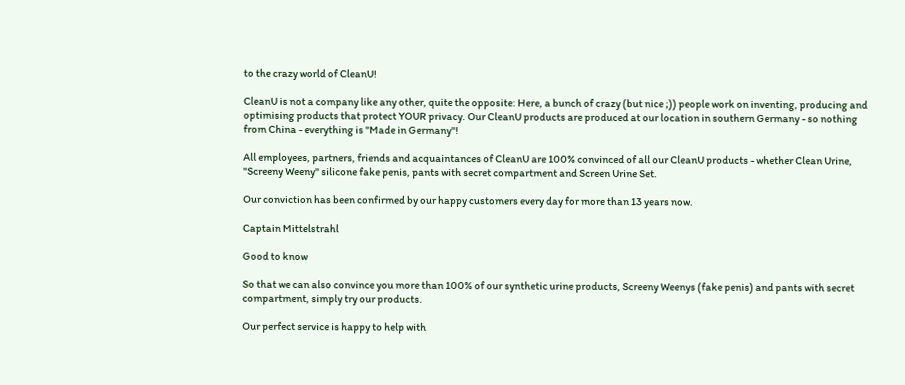to the crazy world of CleanU!

CleanU is not a company like any other, quite the opposite: Here, a bunch of crazy (but nice ;)) people work on inventing, producing and optimising products that protect YOUR privacy. Our CleanU products are produced at our location in southern Germany - so nothing from China - everything is "Made in Germany"!

All employees, partners, friends and acquaintances of CleanU are 100% convinced of all our CleanU products - whether Clean Urine, "Screeny Weeny" silicone fake penis, pants with secret compartment and Screen Urine Set.

Our conviction has been confirmed by our happy customers every day for more than 13 years now.

Captain Mittelstrahl

Good to know

So that we can also convince you more than 100% of our synthetic urine products, Screeny Weenys (fake penis) and pants with secret compartment, simply try our products.

Our perfect service is happy to help with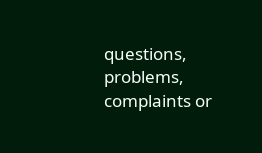questions, problems, complaints or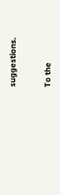suggestions.


To the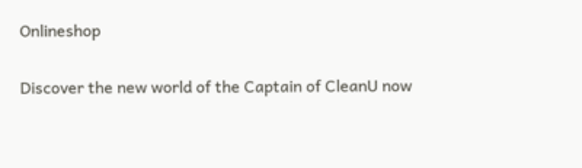Onlineshop

Discover the new world of the Captain of CleanU now